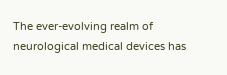The ever-evolving realm of neurological medical devices has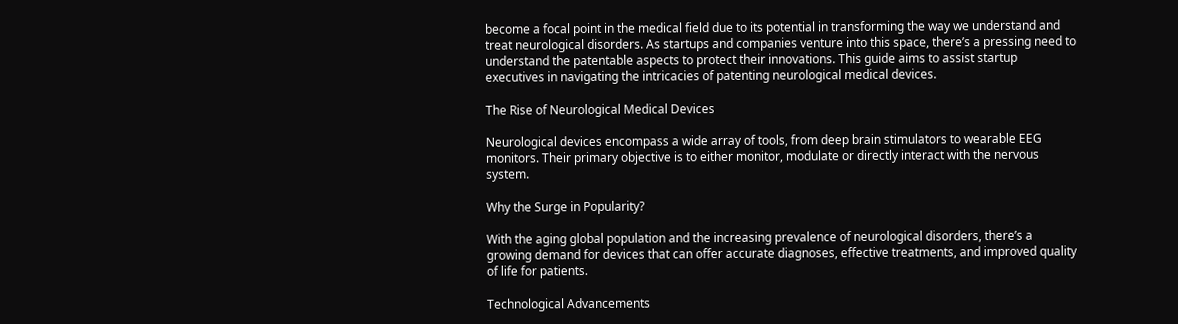become a focal point in the medical field due to its potential in transforming the way we understand and treat neurological disorders. As startups and companies venture into this space, there’s a pressing need to understand the patentable aspects to protect their innovations. This guide aims to assist startup executives in navigating the intricacies of patenting neurological medical devices.

The Rise of Neurological Medical Devices

Neurological devices encompass a wide array of tools, from deep brain stimulators to wearable EEG monitors. Their primary objective is to either monitor, modulate or directly interact with the nervous system.

Why the Surge in Popularity?

With the aging global population and the increasing prevalence of neurological disorders, there’s a growing demand for devices that can offer accurate diagnoses, effective treatments, and improved quality of life for patients.

Technological Advancements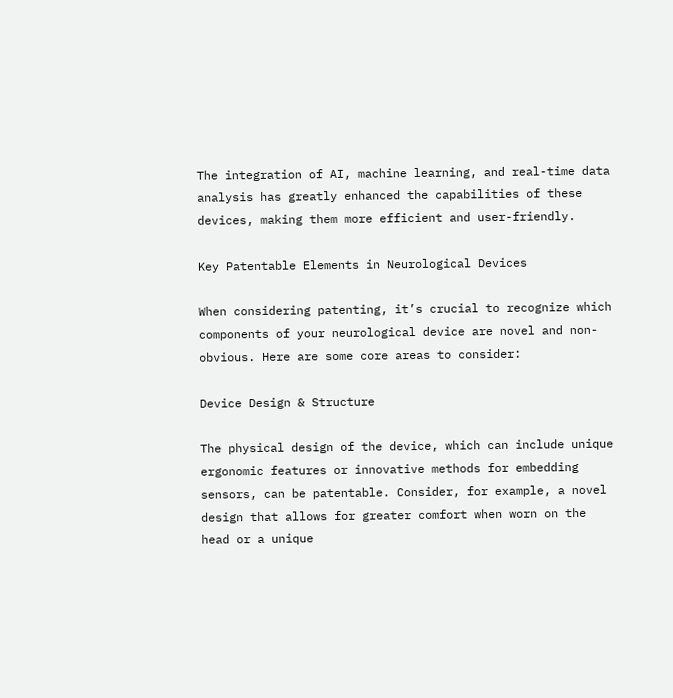The integration of AI, machine learning, and real-time data analysis has greatly enhanced the capabilities of these devices, making them more efficient and user-friendly.

Key Patentable Elements in Neurological Devices

When considering patenting, it’s crucial to recognize which components of your neurological device are novel and non-obvious. Here are some core areas to consider:

Device Design & Structure

The physical design of the device, which can include unique ergonomic features or innovative methods for embedding sensors, can be patentable. Consider, for example, a novel design that allows for greater comfort when worn on the head or a unique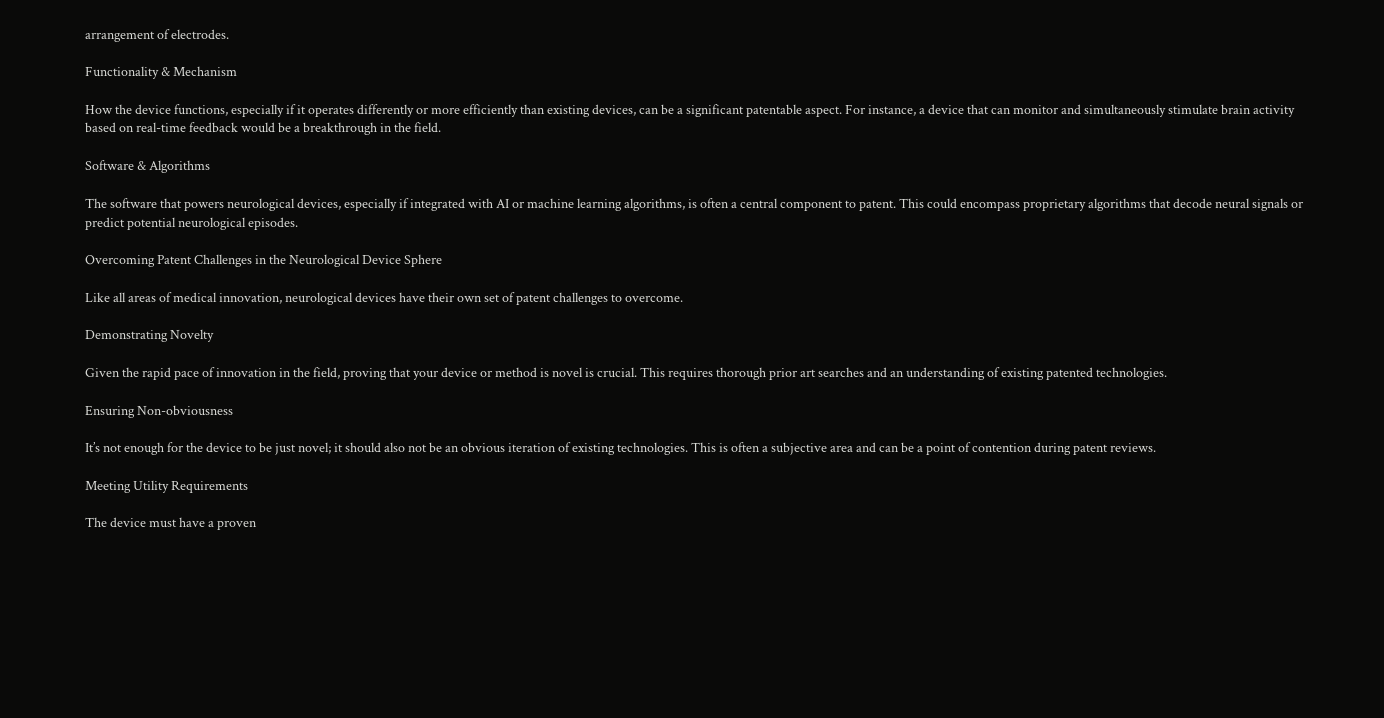arrangement of electrodes.

Functionality & Mechanism

How the device functions, especially if it operates differently or more efficiently than existing devices, can be a significant patentable aspect. For instance, a device that can monitor and simultaneously stimulate brain activity based on real-time feedback would be a breakthrough in the field.

Software & Algorithms

The software that powers neurological devices, especially if integrated with AI or machine learning algorithms, is often a central component to patent. This could encompass proprietary algorithms that decode neural signals or predict potential neurological episodes.

Overcoming Patent Challenges in the Neurological Device Sphere

Like all areas of medical innovation, neurological devices have their own set of patent challenges to overcome.

Demonstrating Novelty

Given the rapid pace of innovation in the field, proving that your device or method is novel is crucial. This requires thorough prior art searches and an understanding of existing patented technologies.

Ensuring Non-obviousness

It’s not enough for the device to be just novel; it should also not be an obvious iteration of existing technologies. This is often a subjective area and can be a point of contention during patent reviews.

Meeting Utility Requirements

The device must have a proven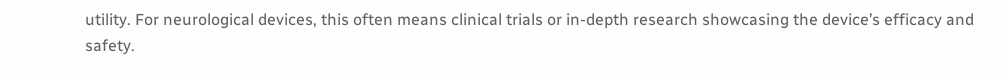utility. For neurological devices, this often means clinical trials or in-depth research showcasing the device’s efficacy and safety.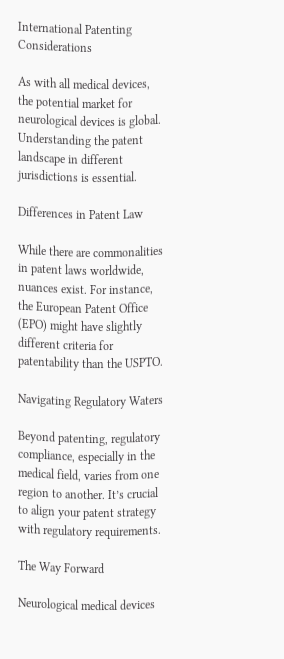International Patenting Considerations

As with all medical devices, the potential market for neurological devices is global. Understanding the patent landscape in different jurisdictions is essential.

Differences in Patent Law

While there are commonalities in patent laws worldwide, nuances exist. For instance, the European Patent Office (EPO) might have slightly different criteria for patentability than the USPTO.

Navigating Regulatory Waters

Beyond patenting, regulatory compliance, especially in the medical field, varies from one region to another. It’s crucial to align your patent strategy with regulatory requirements.

The Way Forward

Neurological medical devices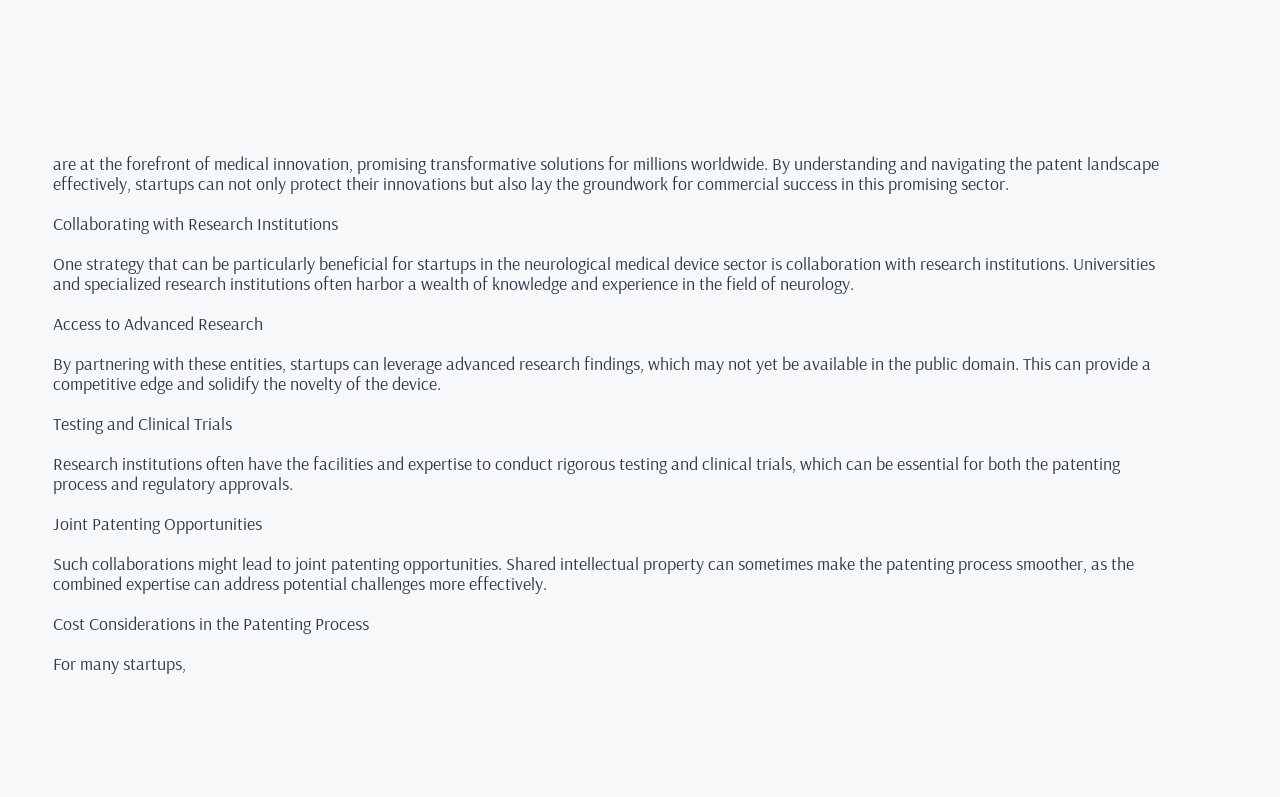are at the forefront of medical innovation, promising transformative solutions for millions worldwide. By understanding and navigating the patent landscape effectively, startups can not only protect their innovations but also lay the groundwork for commercial success in this promising sector.

Collaborating with Research Institutions

One strategy that can be particularly beneficial for startups in the neurological medical device sector is collaboration with research institutions. Universities and specialized research institutions often harbor a wealth of knowledge and experience in the field of neurology.

Access to Advanced Research

By partnering with these entities, startups can leverage advanced research findings, which may not yet be available in the public domain. This can provide a competitive edge and solidify the novelty of the device.

Testing and Clinical Trials

Research institutions often have the facilities and expertise to conduct rigorous testing and clinical trials, which can be essential for both the patenting process and regulatory approvals.

Joint Patenting Opportunities

Such collaborations might lead to joint patenting opportunities. Shared intellectual property can sometimes make the patenting process smoother, as the combined expertise can address potential challenges more effectively.

Cost Considerations in the Patenting Process

For many startups,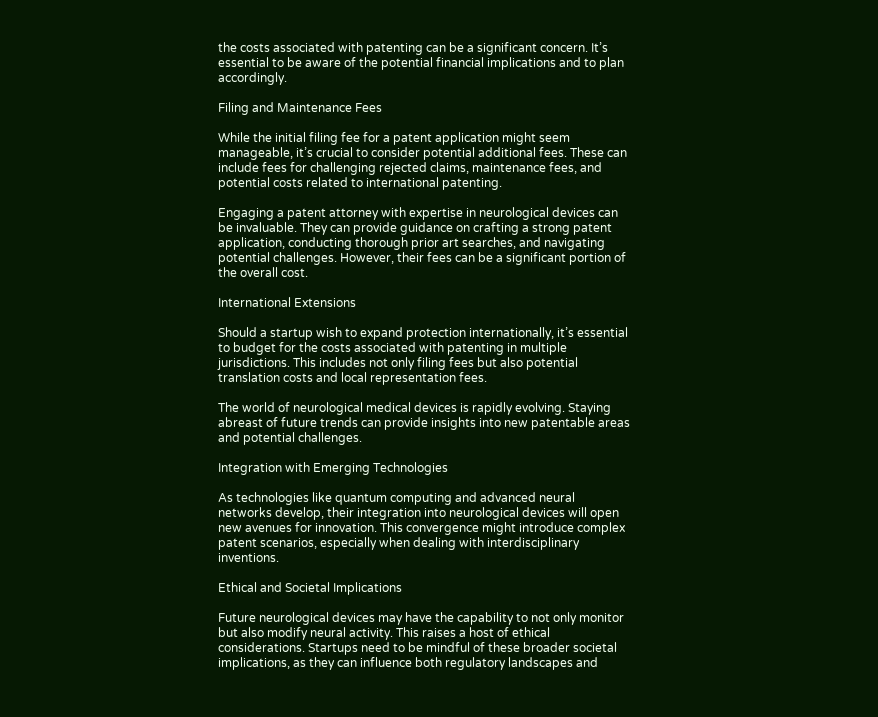the costs associated with patenting can be a significant concern. It’s essential to be aware of the potential financial implications and to plan accordingly.

Filing and Maintenance Fees

While the initial filing fee for a patent application might seem manageable, it’s crucial to consider potential additional fees. These can include fees for challenging rejected claims, maintenance fees, and potential costs related to international patenting.

Engaging a patent attorney with expertise in neurological devices can be invaluable. They can provide guidance on crafting a strong patent application, conducting thorough prior art searches, and navigating potential challenges. However, their fees can be a significant portion of the overall cost.

International Extensions

Should a startup wish to expand protection internationally, it’s essential to budget for the costs associated with patenting in multiple jurisdictions. This includes not only filing fees but also potential translation costs and local representation fees.

The world of neurological medical devices is rapidly evolving. Staying abreast of future trends can provide insights into new patentable areas and potential challenges.

Integration with Emerging Technologies

As technologies like quantum computing and advanced neural networks develop, their integration into neurological devices will open new avenues for innovation. This convergence might introduce complex patent scenarios, especially when dealing with interdisciplinary inventions.

Ethical and Societal Implications

Future neurological devices may have the capability to not only monitor but also modify neural activity. This raises a host of ethical considerations. Startups need to be mindful of these broader societal implications, as they can influence both regulatory landscapes and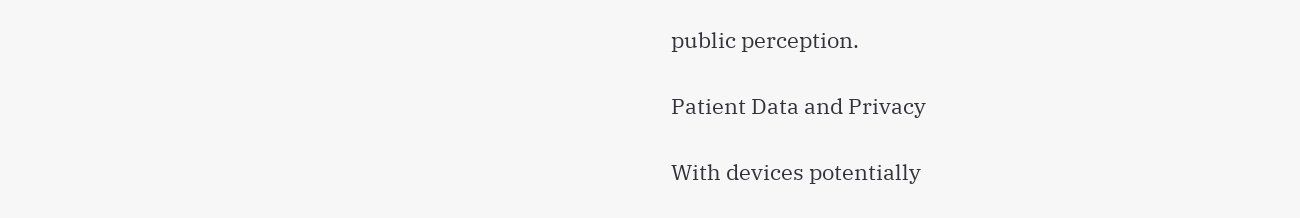public perception.

Patient Data and Privacy

With devices potentially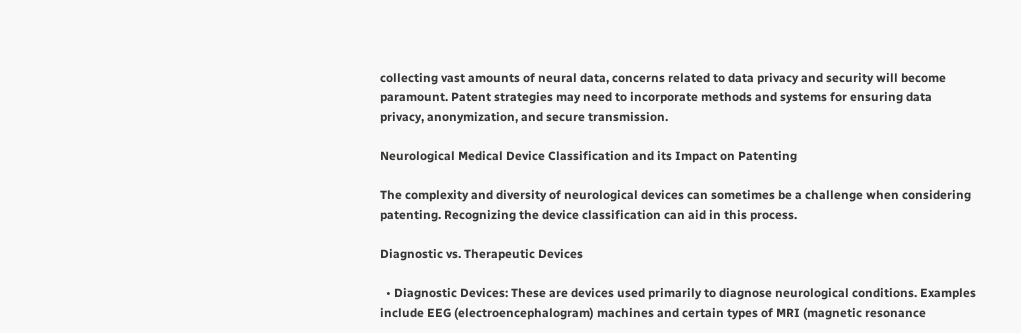collecting vast amounts of neural data, concerns related to data privacy and security will become paramount. Patent strategies may need to incorporate methods and systems for ensuring data privacy, anonymization, and secure transmission.

Neurological Medical Device Classification and its Impact on Patenting

The complexity and diversity of neurological devices can sometimes be a challenge when considering patenting. Recognizing the device classification can aid in this process.

Diagnostic vs. Therapeutic Devices

  • Diagnostic Devices: These are devices used primarily to diagnose neurological conditions. Examples include EEG (electroencephalogram) machines and certain types of MRI (magnetic resonance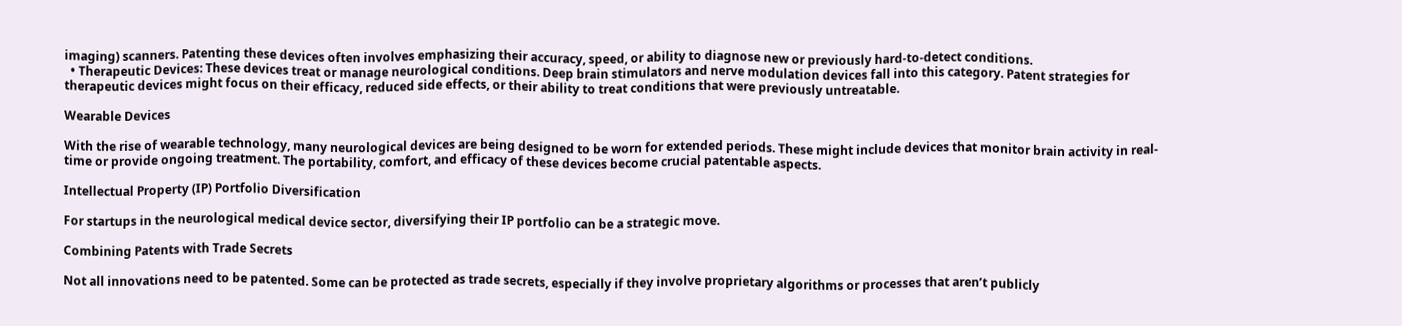imaging) scanners. Patenting these devices often involves emphasizing their accuracy, speed, or ability to diagnose new or previously hard-to-detect conditions.
  • Therapeutic Devices: These devices treat or manage neurological conditions. Deep brain stimulators and nerve modulation devices fall into this category. Patent strategies for therapeutic devices might focus on their efficacy, reduced side effects, or their ability to treat conditions that were previously untreatable.

Wearable Devices

With the rise of wearable technology, many neurological devices are being designed to be worn for extended periods. These might include devices that monitor brain activity in real-time or provide ongoing treatment. The portability, comfort, and efficacy of these devices become crucial patentable aspects.

Intellectual Property (IP) Portfolio Diversification

For startups in the neurological medical device sector, diversifying their IP portfolio can be a strategic move.

Combining Patents with Trade Secrets

Not all innovations need to be patented. Some can be protected as trade secrets, especially if they involve proprietary algorithms or processes that aren’t publicly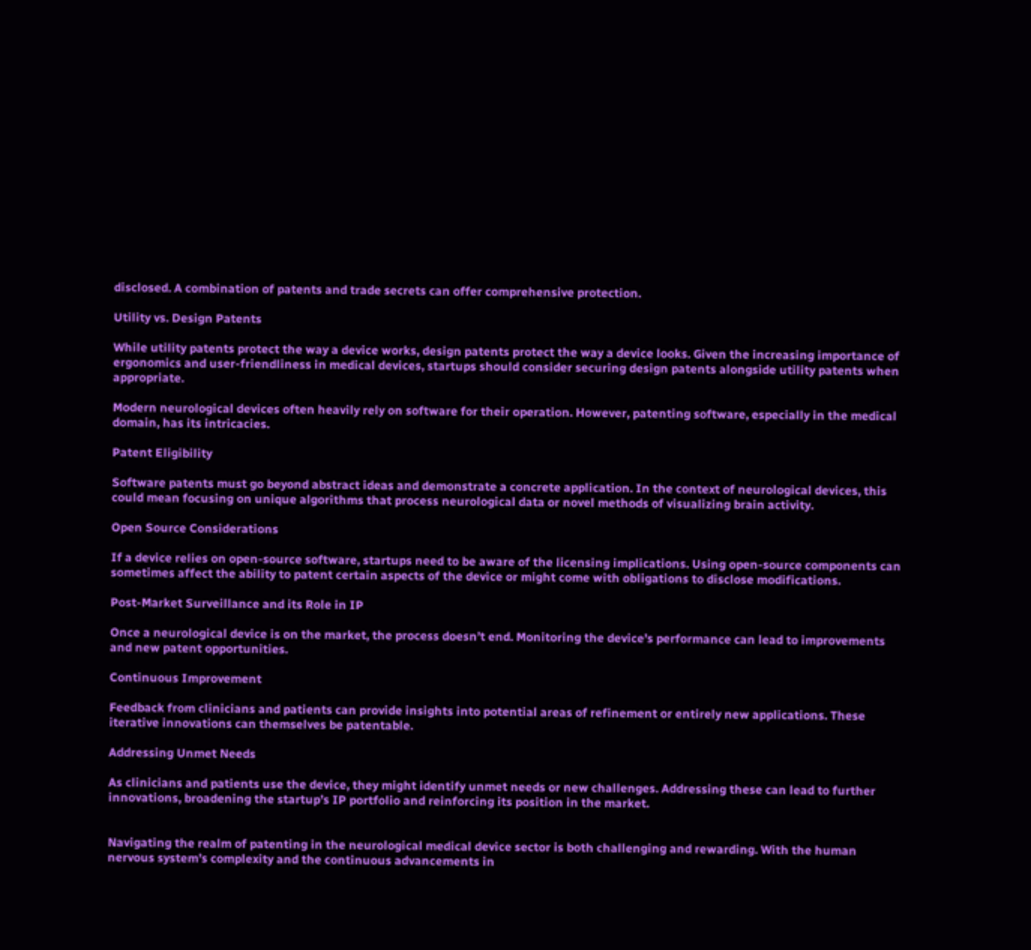disclosed. A combination of patents and trade secrets can offer comprehensive protection.

Utility vs. Design Patents

While utility patents protect the way a device works, design patents protect the way a device looks. Given the increasing importance of ergonomics and user-friendliness in medical devices, startups should consider securing design patents alongside utility patents when appropriate.

Modern neurological devices often heavily rely on software for their operation. However, patenting software, especially in the medical domain, has its intricacies.

Patent Eligibility

Software patents must go beyond abstract ideas and demonstrate a concrete application. In the context of neurological devices, this could mean focusing on unique algorithms that process neurological data or novel methods of visualizing brain activity.

Open Source Considerations

If a device relies on open-source software, startups need to be aware of the licensing implications. Using open-source components can sometimes affect the ability to patent certain aspects of the device or might come with obligations to disclose modifications.

Post-Market Surveillance and its Role in IP

Once a neurological device is on the market, the process doesn’t end. Monitoring the device’s performance can lead to improvements and new patent opportunities.

Continuous Improvement

Feedback from clinicians and patients can provide insights into potential areas of refinement or entirely new applications. These iterative innovations can themselves be patentable.

Addressing Unmet Needs

As clinicians and patients use the device, they might identify unmet needs or new challenges. Addressing these can lead to further innovations, broadening the startup’s IP portfolio and reinforcing its position in the market.


Navigating the realm of patenting in the neurological medical device sector is both challenging and rewarding. With the human nervous system’s complexity and the continuous advancements in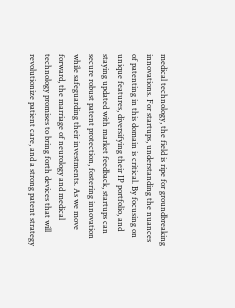medical technology, the field is ripe for groundbreaking innovations. For startups, understanding the nuances of patenting in this domain is critical. By focusing on unique features, diversifying their IP portfolio, and staying updated with market feedback, startups can secure robust patent protection, fostering innovation while safeguarding their investments. As we move forward, the marriage of neurology and medical technology promises to bring forth devices that will revolutionize patient care, and a strong patent strategy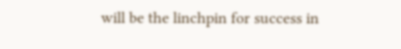will be the linchpin for success in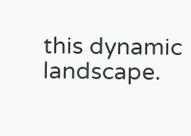this dynamic landscape.